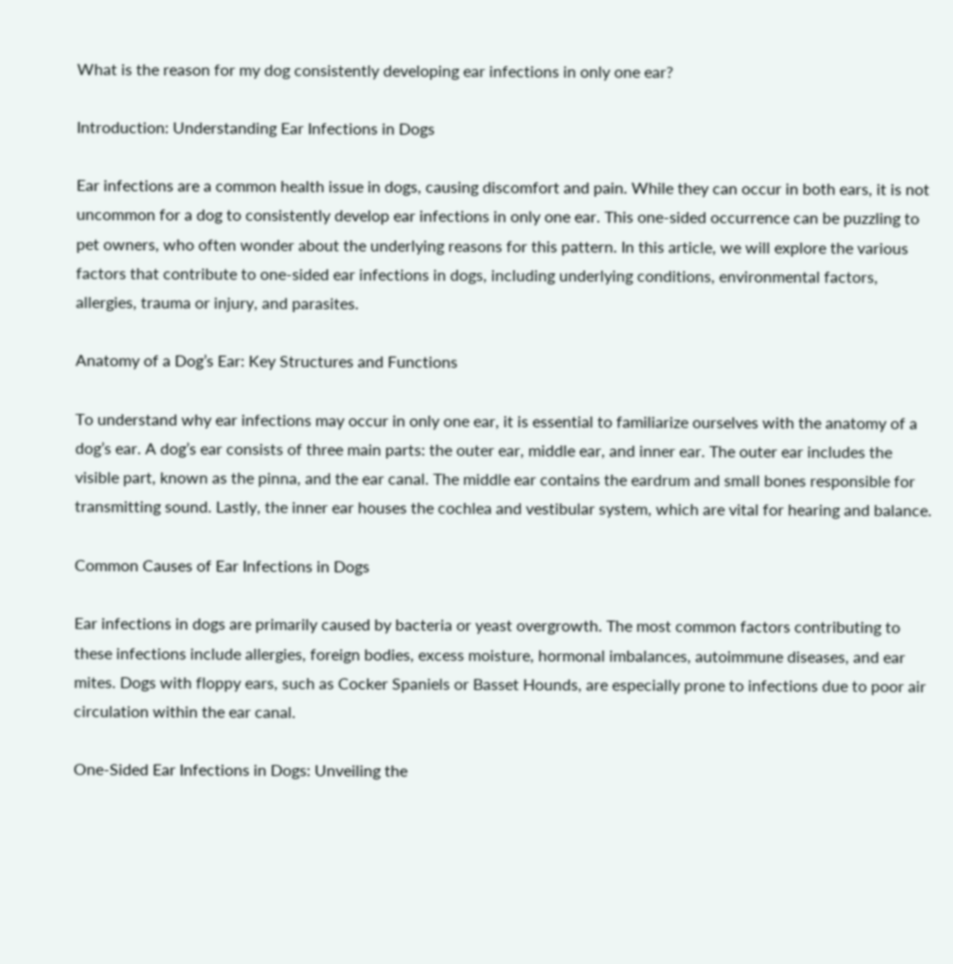What is the reason for my dog consistently developing ear infections in only one ear?

Introduction: Understanding Ear Infections in Dogs

Ear infections are a common health issue in dogs, causing discomfort and pain. While they can occur in both ears, it is not uncommon for a dog to consistently develop ear infections in only one ear. This one-sided occurrence can be puzzling to pet owners, who often wonder about the underlying reasons for this pattern. In this article, we will explore the various factors that contribute to one-sided ear infections in dogs, including underlying conditions, environmental factors, allergies, trauma or injury, and parasites.

Anatomy of a Dog’s Ear: Key Structures and Functions

To understand why ear infections may occur in only one ear, it is essential to familiarize ourselves with the anatomy of a dog’s ear. A dog’s ear consists of three main parts: the outer ear, middle ear, and inner ear. The outer ear includes the visible part, known as the pinna, and the ear canal. The middle ear contains the eardrum and small bones responsible for transmitting sound. Lastly, the inner ear houses the cochlea and vestibular system, which are vital for hearing and balance.

Common Causes of Ear Infections in Dogs

Ear infections in dogs are primarily caused by bacteria or yeast overgrowth. The most common factors contributing to these infections include allergies, foreign bodies, excess moisture, hormonal imbalances, autoimmune diseases, and ear mites. Dogs with floppy ears, such as Cocker Spaniels or Basset Hounds, are especially prone to infections due to poor air circulation within the ear canal.

One-Sided Ear Infections in Dogs: Unveiling the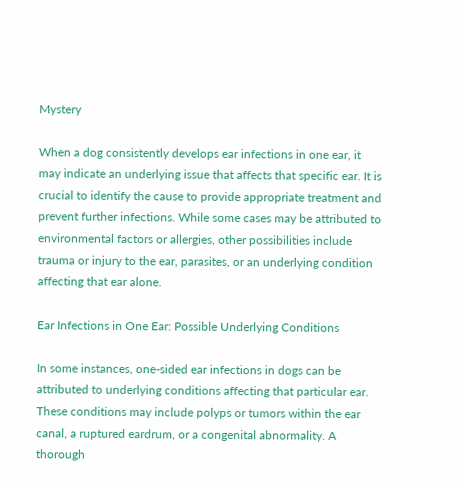Mystery

When a dog consistently develops ear infections in one ear, it may indicate an underlying issue that affects that specific ear. It is crucial to identify the cause to provide appropriate treatment and prevent further infections. While some cases may be attributed to environmental factors or allergies, other possibilities include trauma or injury to the ear, parasites, or an underlying condition affecting that ear alone.

Ear Infections in One Ear: Possible Underlying Conditions

In some instances, one-sided ear infections in dogs can be attributed to underlying conditions affecting that particular ear. These conditions may include polyps or tumors within the ear canal, a ruptured eardrum, or a congenital abnormality. A thorough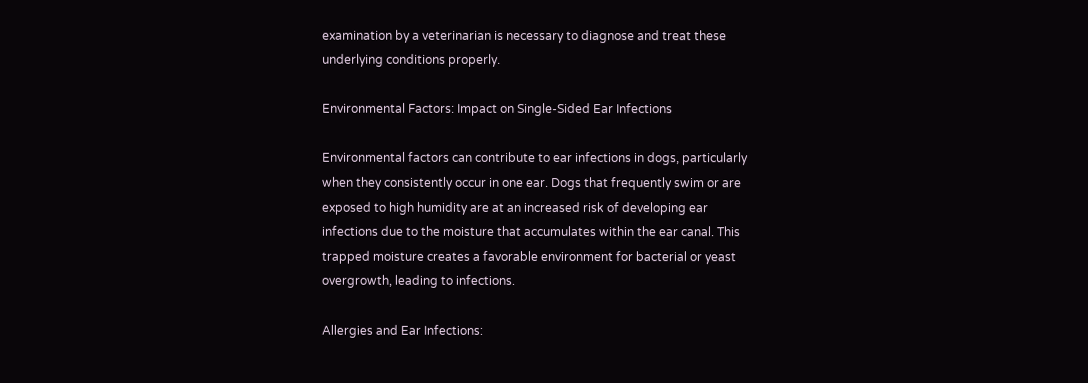examination by a veterinarian is necessary to diagnose and treat these underlying conditions properly.

Environmental Factors: Impact on Single-Sided Ear Infections

Environmental factors can contribute to ear infections in dogs, particularly when they consistently occur in one ear. Dogs that frequently swim or are exposed to high humidity are at an increased risk of developing ear infections due to the moisture that accumulates within the ear canal. This trapped moisture creates a favorable environment for bacterial or yeast overgrowth, leading to infections.

Allergies and Ear Infections: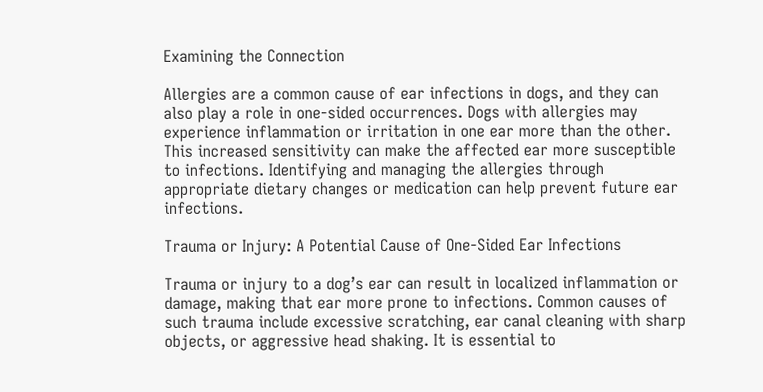Examining the Connection

Allergies are a common cause of ear infections in dogs, and they can also play a role in one-sided occurrences. Dogs with allergies may experience inflammation or irritation in one ear more than the other. This increased sensitivity can make the affected ear more susceptible to infections. Identifying and managing the allergies through appropriate dietary changes or medication can help prevent future ear infections.

Trauma or Injury: A Potential Cause of One-Sided Ear Infections

Trauma or injury to a dog’s ear can result in localized inflammation or damage, making that ear more prone to infections. Common causes of such trauma include excessive scratching, ear canal cleaning with sharp objects, or aggressive head shaking. It is essential to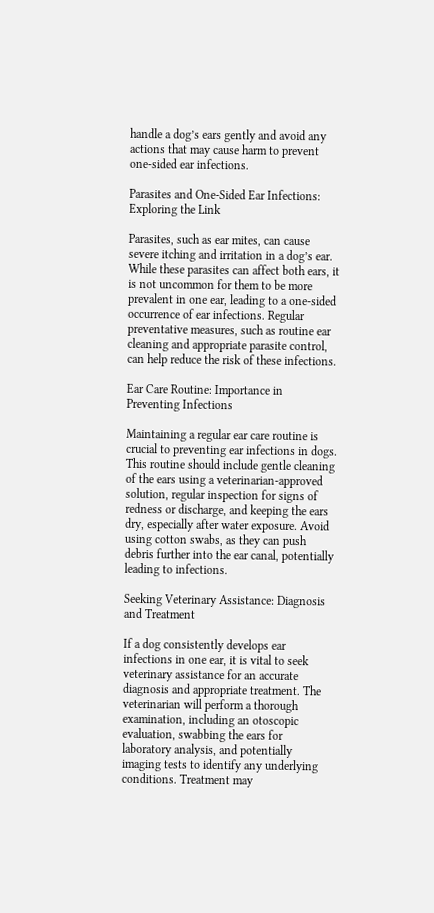handle a dog’s ears gently and avoid any actions that may cause harm to prevent one-sided ear infections.

Parasites and One-Sided Ear Infections: Exploring the Link

Parasites, such as ear mites, can cause severe itching and irritation in a dog’s ear. While these parasites can affect both ears, it is not uncommon for them to be more prevalent in one ear, leading to a one-sided occurrence of ear infections. Regular preventative measures, such as routine ear cleaning and appropriate parasite control, can help reduce the risk of these infections.

Ear Care Routine: Importance in Preventing Infections

Maintaining a regular ear care routine is crucial to preventing ear infections in dogs. This routine should include gentle cleaning of the ears using a veterinarian-approved solution, regular inspection for signs of redness or discharge, and keeping the ears dry, especially after water exposure. Avoid using cotton swabs, as they can push debris further into the ear canal, potentially leading to infections.

Seeking Veterinary Assistance: Diagnosis and Treatment

If a dog consistently develops ear infections in one ear, it is vital to seek veterinary assistance for an accurate diagnosis and appropriate treatment. The veterinarian will perform a thorough examination, including an otoscopic evaluation, swabbing the ears for laboratory analysis, and potentially imaging tests to identify any underlying conditions. Treatment may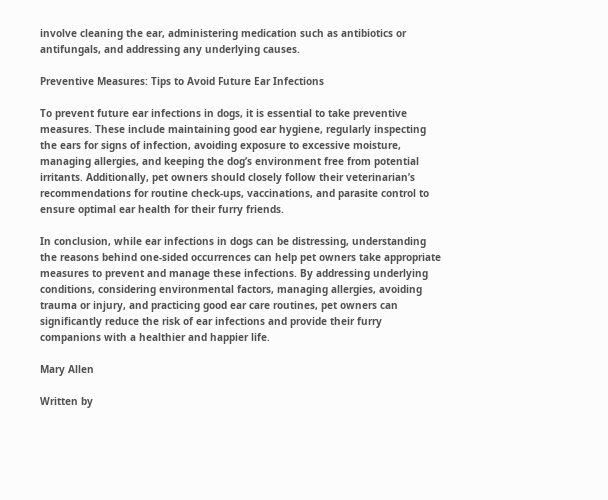involve cleaning the ear, administering medication such as antibiotics or antifungals, and addressing any underlying causes.

Preventive Measures: Tips to Avoid Future Ear Infections

To prevent future ear infections in dogs, it is essential to take preventive measures. These include maintaining good ear hygiene, regularly inspecting the ears for signs of infection, avoiding exposure to excessive moisture, managing allergies, and keeping the dog’s environment free from potential irritants. Additionally, pet owners should closely follow their veterinarian’s recommendations for routine check-ups, vaccinations, and parasite control to ensure optimal ear health for their furry friends.

In conclusion, while ear infections in dogs can be distressing, understanding the reasons behind one-sided occurrences can help pet owners take appropriate measures to prevent and manage these infections. By addressing underlying conditions, considering environmental factors, managing allergies, avoiding trauma or injury, and practicing good ear care routines, pet owners can significantly reduce the risk of ear infections and provide their furry companions with a healthier and happier life.

Mary Allen

Written by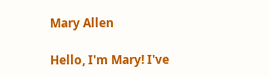Mary Allen

Hello, I'm Mary! I've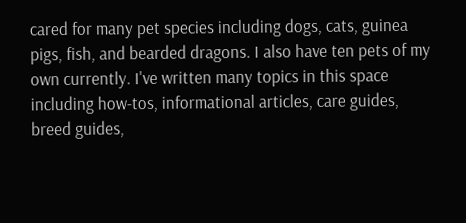cared for many pet species including dogs, cats, guinea pigs, fish, and bearded dragons. I also have ten pets of my own currently. I've written many topics in this space including how-tos, informational articles, care guides, breed guides,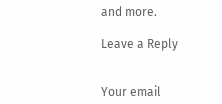and more.

Leave a Reply


Your email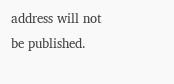address will not be published.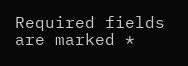Required fields are marked *